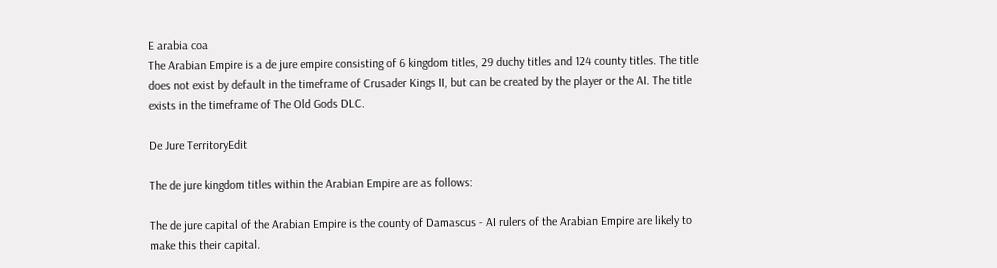E arabia coa
The Arabian Empire is a de jure empire consisting of 6 kingdom titles, 29 duchy titles and 124 county titles. The title does not exist by default in the timeframe of Crusader Kings II, but can be created by the player or the AI. The title exists in the timeframe of The Old Gods DLC.

De Jure TerritoryEdit

The de jure kingdom titles within the Arabian Empire are as follows:

The de jure capital of the Arabian Empire is the county of Damascus - AI rulers of the Arabian Empire are likely to make this their capital.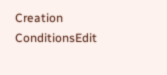Creation ConditionsEdit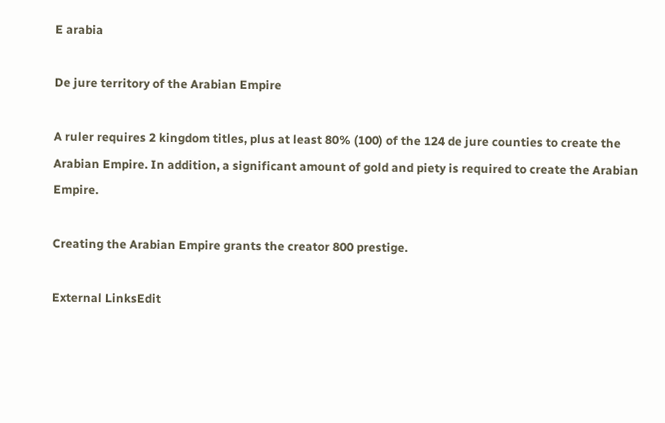E arabia

De jure territory of the Arabian Empire

A ruler requires 2 kingdom titles, plus at least 80% (100) of the 124 de jure counties to create the Arabian Empire. In addition, a significant amount of gold and piety is required to create the Arabian Empire.

Creating the Arabian Empire grants the creator 800 prestige.

External LinksEdit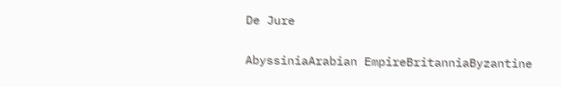De Jure

AbyssiniaArabian EmpireBritanniaByzantine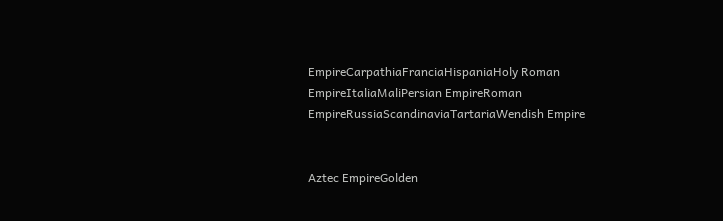EmpireCarpathiaFranciaHispaniaHoly Roman EmpireItaliaMaliPersian EmpireRoman EmpireRussiaScandinaviaTartariaWendish Empire


Aztec EmpireGolden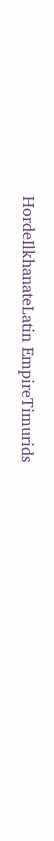HordeIlkhanateLatin EmpireTimurids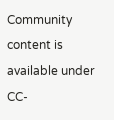Community content is available under CC-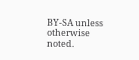BY-SA unless otherwise noted.